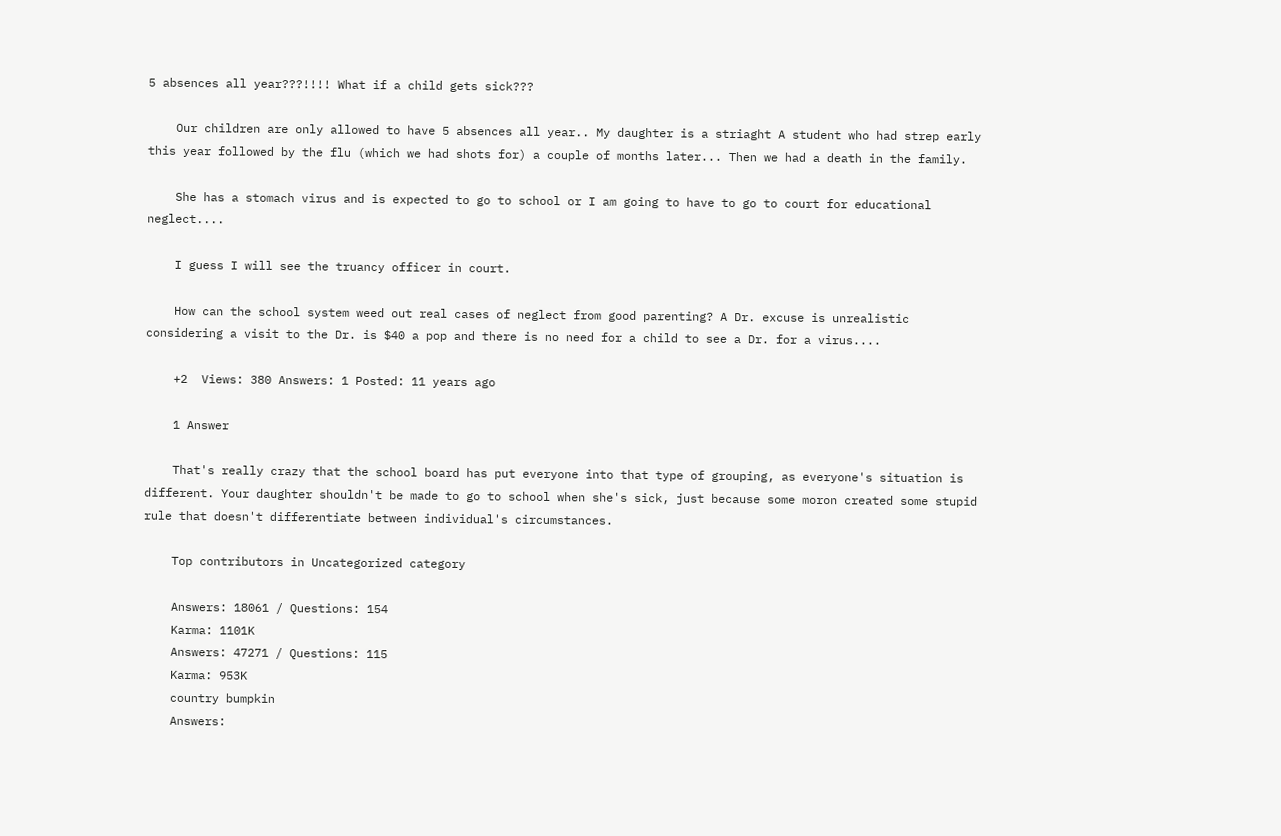5 absences all year???!!!! What if a child gets sick???

    Our children are only allowed to have 5 absences all year.. My daughter is a striaght A student who had strep early this year followed by the flu (which we had shots for) a couple of months later... Then we had a death in the family.

    She has a stomach virus and is expected to go to school or I am going to have to go to court for educational neglect....

    I guess I will see the truancy officer in court.

    How can the school system weed out real cases of neglect from good parenting? A Dr. excuse is unrealistic considering a visit to the Dr. is $40 a pop and there is no need for a child to see a Dr. for a virus....

    +2  Views: 380 Answers: 1 Posted: 11 years ago

    1 Answer

    That's really crazy that the school board has put everyone into that type of grouping, as everyone's situation is different. Your daughter shouldn't be made to go to school when she's sick, just because some moron created some stupid rule that doesn't differentiate between individual's circumstances.

    Top contributors in Uncategorized category

    Answers: 18061 / Questions: 154
    Karma: 1101K
    Answers: 47271 / Questions: 115
    Karma: 953K
    country bumpkin
    Answers: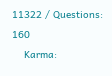11322 / Questions: 160
    Karma: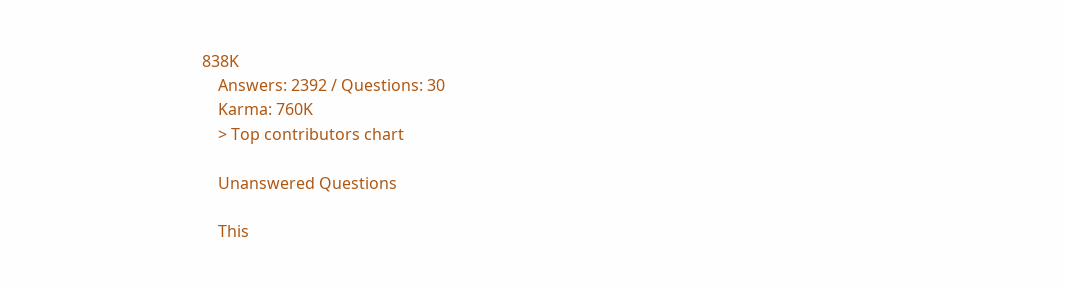838K
    Answers: 2392 / Questions: 30
    Karma: 760K
    > Top contributors chart

    Unanswered Questions

    This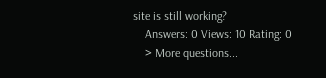site is still working?
    Answers: 0 Views: 10 Rating: 0
    > More questions...